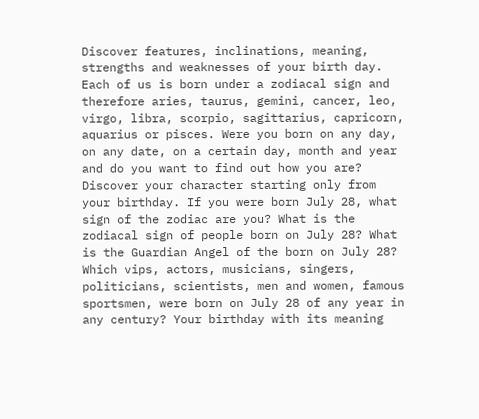Discover features, inclinations, meaning, strengths and weaknesses of your birth day. Each of us is born under a zodiacal sign and therefore aries, taurus, gemini, cancer, leo, virgo, libra, scorpio, sagittarius, capricorn, aquarius or pisces. Were you born on any day, on any date, on a certain day, month and year and do you want to find out how you are? Discover your character starting only from your birthday. If you were born July 28, what sign of the zodiac are you? What is the zodiacal sign of people born on July 28? What is the Guardian Angel of the born on July 28? Which vips, actors, musicians, singers, politicians, scientists, men and women, famous sportsmen, were born on July 28 of any year in any century? Your birthday with its meaning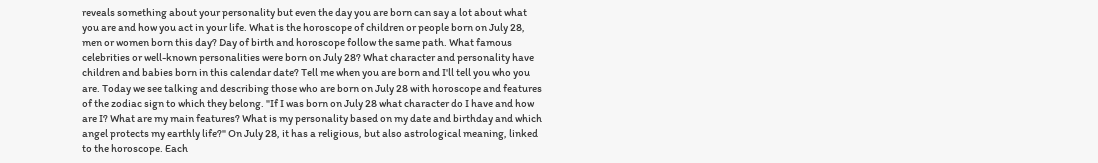reveals something about your personality but even the day you are born can say a lot about what you are and how you act in your life. What is the horoscope of children or people born on July 28, men or women born this day? Day of birth and horoscope follow the same path. What famous celebrities or well-known personalities were born on July 28? What character and personality have children and babies born in this calendar date? Tell me when you are born and I'll tell you who you are. Today we see talking and describing those who are born on July 28 with horoscope and features of the zodiac sign to which they belong. "If I was born on July 28 what character do I have and how are I? What are my main features? What is my personality based on my date and birthday and which angel protects my earthly life?" On July 28, it has a religious, but also astrological meaning, linked to the horoscope. Each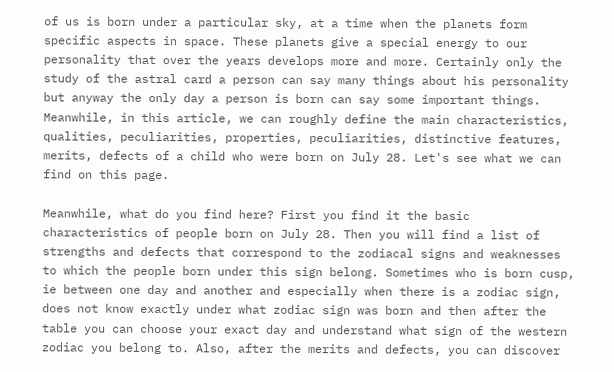of us is born under a particular sky, at a time when the planets form specific aspects in space. These planets give a special energy to our personality that over the years develops more and more. Certainly only the study of the astral card a person can say many things about his personality but anyway the only day a person is born can say some important things. Meanwhile, in this article, we can roughly define the main characteristics, qualities, peculiarities, properties, peculiarities, distinctive features, merits, defects of a child who were born on July 28. Let's see what we can find on this page.

Meanwhile, what do you find here? First you find it the basic characteristics of people born on July 28. Then you will find a list of strengths and defects that correspond to the zodiacal signs and weaknesses to which the people born under this sign belong. Sometimes who is born cusp, ie between one day and another and especially when there is a zodiac sign, does not know exactly under what zodiac sign was born and then after the table you can choose your exact day and understand what sign of the western zodiac you belong to. Also, after the merits and defects, you can discover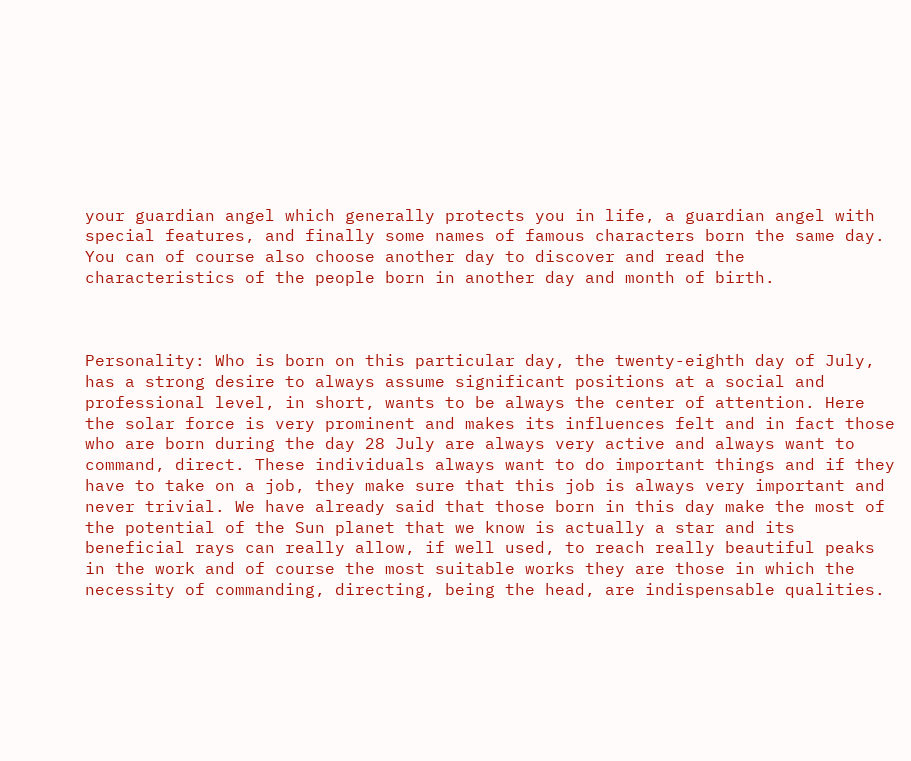your guardian angel which generally protects you in life, a guardian angel with special features, and finally some names of famous characters born the same day. You can of course also choose another day to discover and read the characteristics of the people born in another day and month of birth.



Personality: Who is born on this particular day, the twenty-eighth day of July, has a strong desire to always assume significant positions at a social and professional level, in short, wants to be always the center of attention. Here the solar force is very prominent and makes its influences felt and in fact those who are born during the day 28 July are always very active and always want to command, direct. These individuals always want to do important things and if they have to take on a job, they make sure that this job is always very important and never trivial. We have already said that those born in this day make the most of the potential of the Sun planet that we know is actually a star and its beneficial rays can really allow, if well used, to reach really beautiful peaks in the work and of course the most suitable works they are those in which the necessity of commanding, directing, being the head, are indispensable qualities.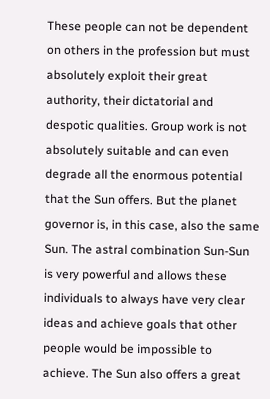These people can not be dependent on others in the profession but must absolutely exploit their great authority, their dictatorial and despotic qualities. Group work is not absolutely suitable and can even degrade all the enormous potential that the Sun offers. But the planet governor is, in this case, also the same Sun. The astral combination Sun-Sun is very powerful and allows these individuals to always have very clear ideas and achieve goals that other people would be impossible to achieve. The Sun also offers a great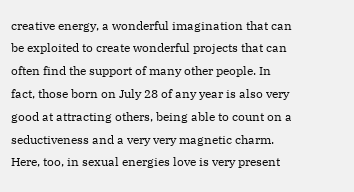creative energy, a wonderful imagination that can be exploited to create wonderful projects that can often find the support of many other people. In fact, those born on July 28 of any year is also very good at attracting others, being able to count on a seductiveness and a very very magnetic charm. Here, too, in sexual energies love is very present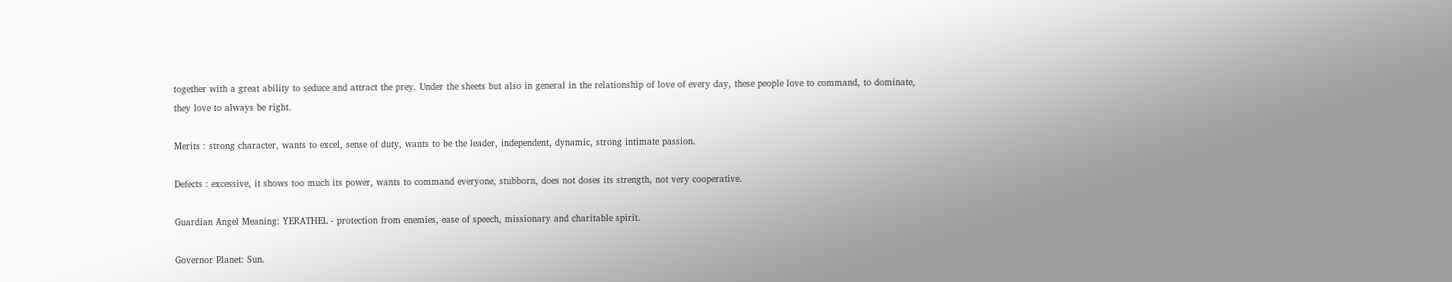together with a great ability to seduce and attract the prey. Under the sheets but also in general in the relationship of love of every day, these people love to command, to dominate, they love to always be right.

Merits : strong character, wants to excel, sense of duty, wants to be the leader, independent, dynamic, strong intimate passion.

Defects : excessive, it shows too much its power, wants to command everyone, stubborn, does not doses its strength, not very cooperative.

Guardian Angel Meaning: YERATHEL - protection from enemies, ease of speech, missionary and charitable spirit.

Governor Planet: Sun.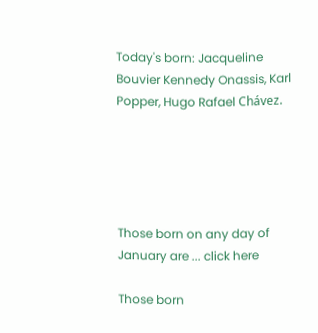Today's born: Jacqueline Bouvier Kennedy Onassis, Karl Popper, Hugo Rafael Chávez.





Those born on any day of January are ... click here

Those born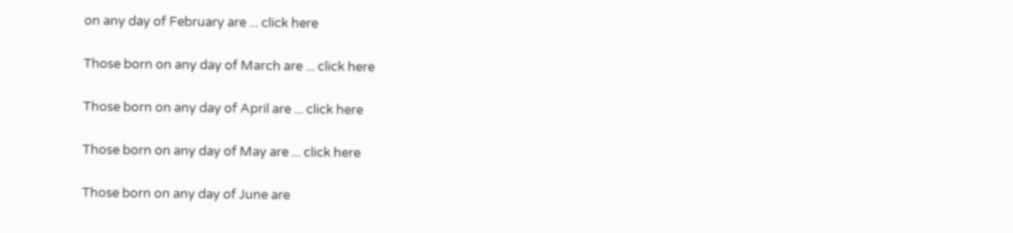on any day of February are ... click here

Those born on any day of March are ... click here

Those born on any day of April are ... click here

Those born on any day of May are ... click here

Those born on any day of June are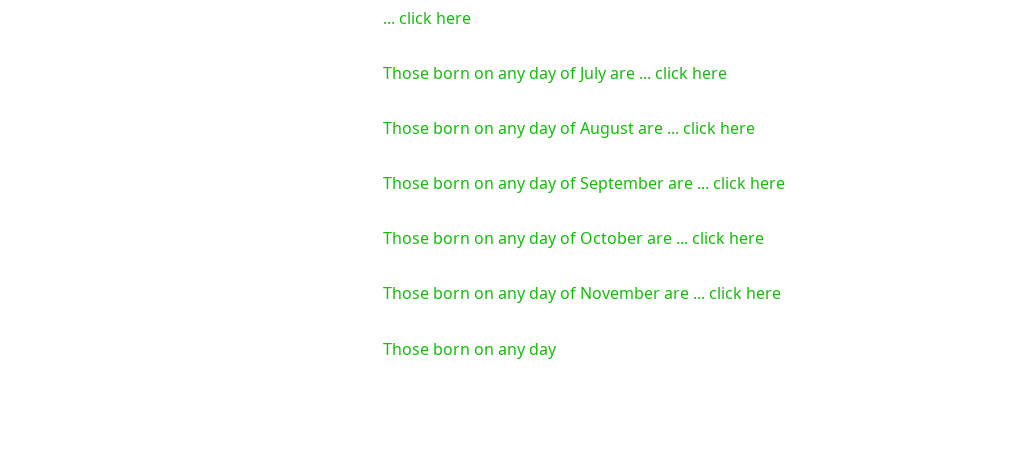... click here

Those born on any day of July are ... click here

Those born on any day of August are ... click here

Those born on any day of September are ... click here

Those born on any day of October are ... click here

Those born on any day of November are ... click here

Those born on any day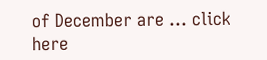of December are ... click here